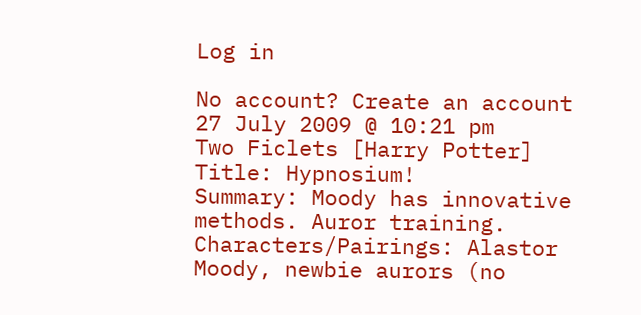Log in

No account? Create an account
27 July 2009 @ 10:21 pm
Two Ficlets [Harry Potter]
Title: Hypnosium!
Summary: Moody has innovative methods. Auror training.
Characters/Pairings: Alastor Moody, newbie aurors (no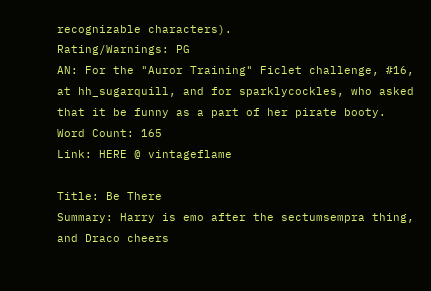recognizable characters).
Rating/Warnings: PG
AN: For the "Auror Training" Ficlet challenge, #16, at hh_sugarquill, and for sparklycockles, who asked that it be funny as a part of her pirate booty.
Word Count: 165
Link: HERE @ vintageflame

Title: Be There
Summary: Harry is emo after the sectumsempra thing, and Draco cheers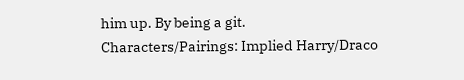him up. By being a git.
Characters/Pairings: Implied Harry/Draco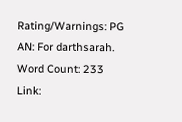Rating/Warnings: PG
AN: For darthsarah.
Word Count: 233
Link: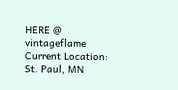HERE @ vintageflame
Current Location: St. Paul, MN